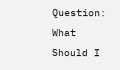Question: What Should I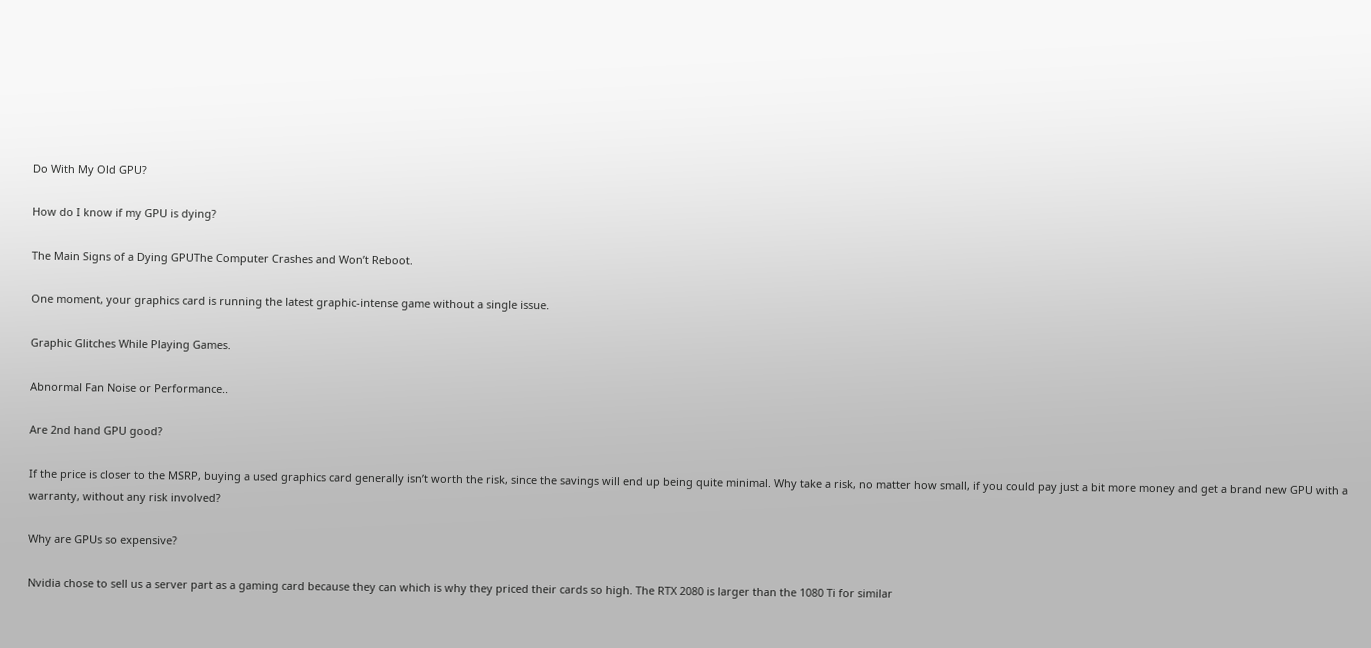Do With My Old GPU?

How do I know if my GPU is dying?

The Main Signs of a Dying GPUThe Computer Crashes and Won’t Reboot.

One moment, your graphics card is running the latest graphic-intense game without a single issue.

Graphic Glitches While Playing Games.

Abnormal Fan Noise or Performance..

Are 2nd hand GPU good?

If the price is closer to the MSRP, buying a used graphics card generally isn’t worth the risk, since the savings will end up being quite minimal. Why take a risk, no matter how small, if you could pay just a bit more money and get a brand new GPU with a warranty, without any risk involved?

Why are GPUs so expensive?

Nvidia chose to sell us a server part as a gaming card because they can which is why they priced their cards so high. The RTX 2080 is larger than the 1080 Ti for similar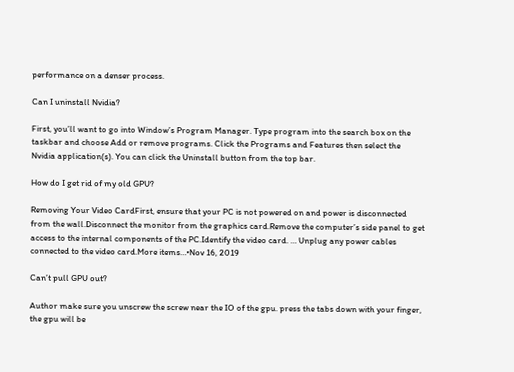performance on a denser process.

Can I uninstall Nvidia?

First, you’ll want to go into Window’s Program Manager. Type program into the search box on the taskbar and choose Add or remove programs. Click the Programs and Features then select the Nvidia application(s). You can click the Uninstall button from the top bar.

How do I get rid of my old GPU?

Removing Your Video CardFirst, ensure that your PC is not powered on and power is disconnected from the wall.Disconnect the monitor from the graphics card.Remove the computer’s side panel to get access to the internal components of the PC.Identify the video card. … Unplug any power cables connected to the video card.More items…•Nov 16, 2019

Can’t pull GPU out?

Author make sure you unscrew the screw near the IO of the gpu. press the tabs down with your finger, the gpu will be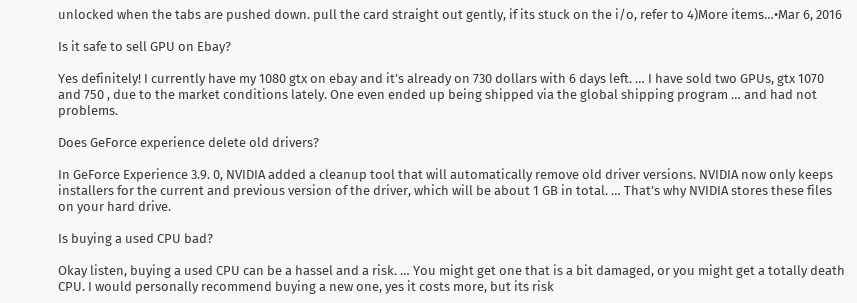unlocked when the tabs are pushed down. pull the card straight out gently, if its stuck on the i/o, refer to 4)More items…•Mar 6, 2016

Is it safe to sell GPU on Ebay?

Yes definitely! I currently have my 1080 gtx on ebay and it’s already on 730 dollars with 6 days left. … I have sold two GPUs, gtx 1070 and 750 , due to the market conditions lately. One even ended up being shipped via the global shipping program … and had not problems.

Does GeForce experience delete old drivers?

In GeForce Experience 3.9. 0, NVIDIA added a cleanup tool that will automatically remove old driver versions. NVIDIA now only keeps installers for the current and previous version of the driver, which will be about 1 GB in total. … That’s why NVIDIA stores these files on your hard drive.

Is buying a used CPU bad?

Okay listen, buying a used CPU can be a hassel and a risk. … You might get one that is a bit damaged, or you might get a totally death CPU. I would personally recommend buying a new one, yes it costs more, but its risk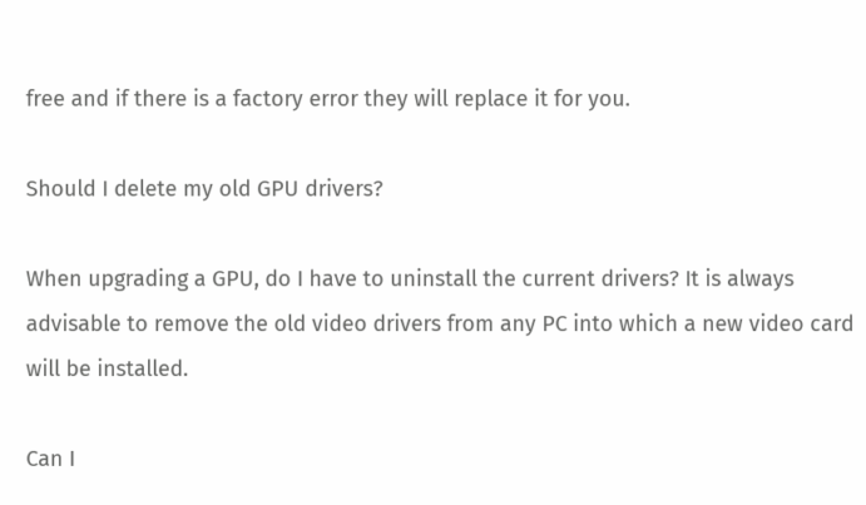free and if there is a factory error they will replace it for you.

Should I delete my old GPU drivers?

When upgrading a GPU, do I have to uninstall the current drivers? It is always advisable to remove the old video drivers from any PC into which a new video card will be installed.

Can I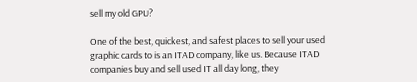sell my old GPU?

One of the best, quickest, and safest places to sell your used graphic cards to is an ITAD company, like us. Because ITAD companies buy and sell used IT all day long, they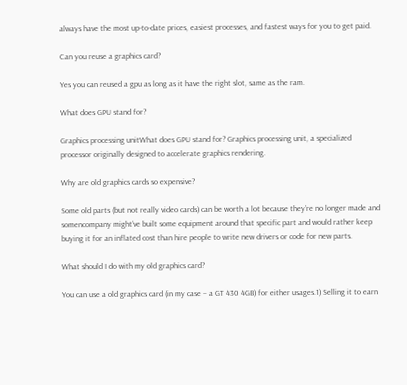always have the most up-to-date prices, easiest processes, and fastest ways for you to get paid.

Can you reuse a graphics card?

Yes you can reused a gpu as long as it have the right slot, same as the ram.

What does GPU stand for?

Graphics processing unitWhat does GPU stand for? Graphics processing unit, a specialized processor originally designed to accelerate graphics rendering.

Why are old graphics cards so expensive?

Some old parts (but not really video cards) can be worth a lot because they’re no longer made and somencompany might’ve built some equipment around that specific part and would rather keep buying it for an inflated cost than hire people to write new drivers or code for new parts.

What should I do with my old graphics card?

You can use a old graphics card (in my case – a GT 430 4GB) for either usages.1) Selling it to earn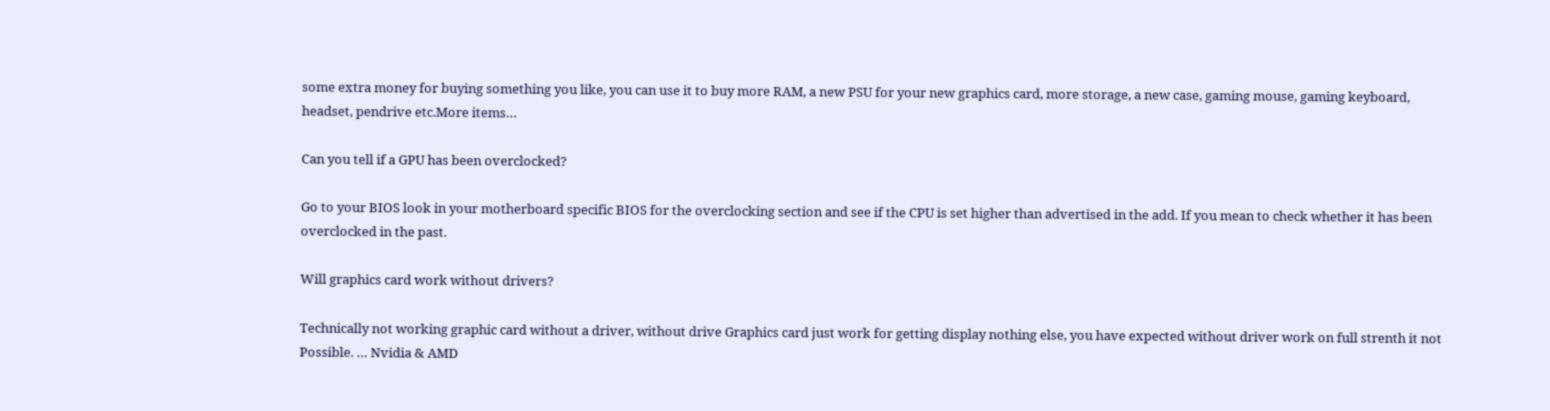some extra money for buying something you like, you can use it to buy more RAM, a new PSU for your new graphics card, more storage, a new case, gaming mouse, gaming keyboard, headset, pendrive etc.More items…

Can you tell if a GPU has been overclocked?

Go to your BIOS look in your motherboard specific BIOS for the overclocking section and see if the CPU is set higher than advertised in the add. If you mean to check whether it has been overclocked in the past.

Will graphics card work without drivers?

Technically not working graphic card without a driver, without drive Graphics card just work for getting display nothing else, you have expected without driver work on full strenth it not Possible. … Nvidia & AMD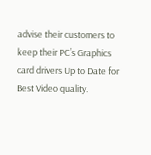advise their customers to keep their PC’s Graphics card drivers Up to Date for Best Video quality.